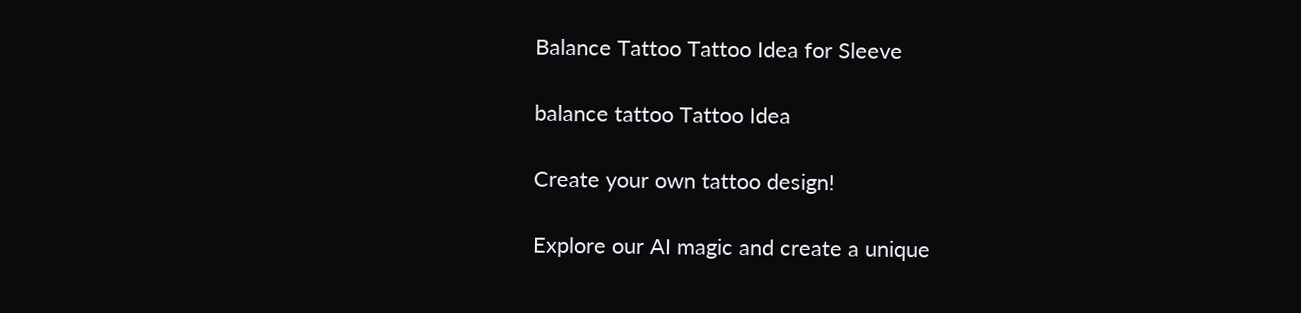Balance Tattoo Tattoo Idea for Sleeve

balance tattoo Tattoo Idea

Create your own tattoo design!

Explore our AI magic and create a unique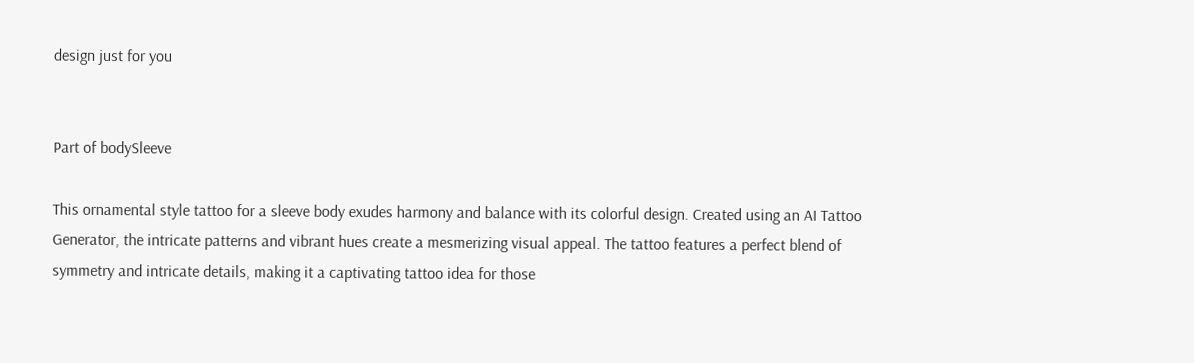design just for you


Part of bodySleeve

This ornamental style tattoo for a sleeve body exudes harmony and balance with its colorful design. Created using an AI Tattoo Generator, the intricate patterns and vibrant hues create a mesmerizing visual appeal. The tattoo features a perfect blend of symmetry and intricate details, making it a captivating tattoo idea for those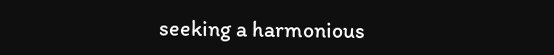seeking a harmonious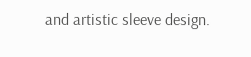and artistic sleeve design.